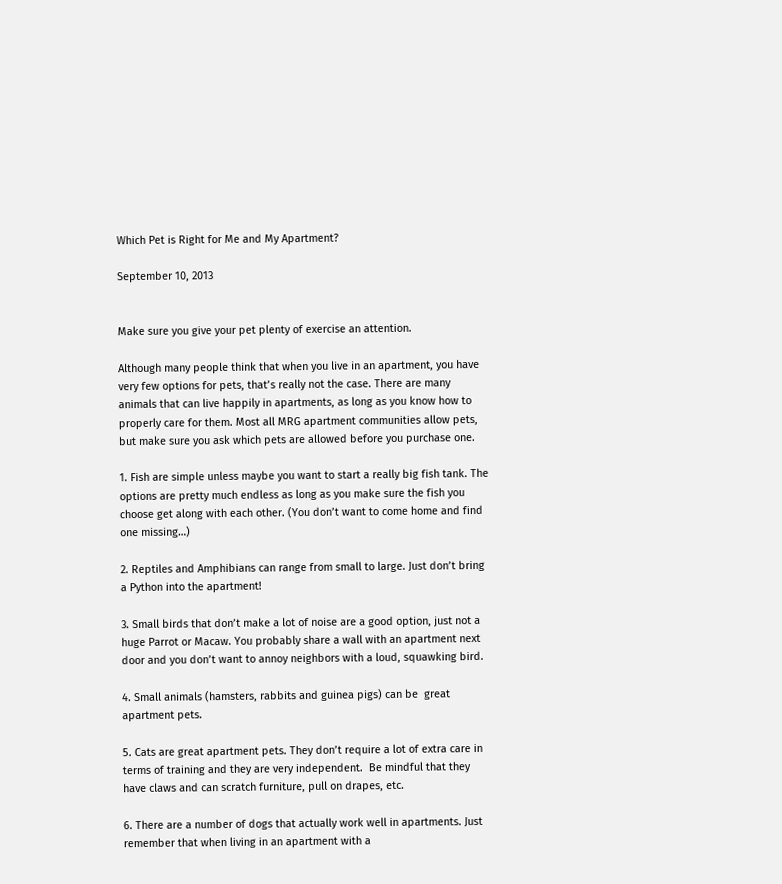Which Pet is Right for Me and My Apartment?

September 10, 2013


Make sure you give your pet plenty of exercise an attention.

Although many people think that when you live in an apartment, you have very few options for pets, that’s really not the case. There are many animals that can live happily in apartments, as long as you know how to properly care for them. Most all MRG apartment communities allow pets, but make sure you ask which pets are allowed before you purchase one.

1. Fish are simple unless maybe you want to start a really big fish tank. The options are pretty much endless as long as you make sure the fish you choose get along with each other. (You don’t want to come home and find one missing…)

2. Reptiles and Amphibians can range from small to large. Just don’t bring a Python into the apartment!

3. Small birds that don’t make a lot of noise are a good option, just not a huge Parrot or Macaw. You probably share a wall with an apartment next door and you don’t want to annoy neighbors with a loud, squawking bird.

4. Small animals (hamsters, rabbits and guinea pigs) can be  great apartment pets.

5. Cats are great apartment pets. They don’t require a lot of extra care in terms of training and they are very independent.  Be mindful that they have claws and can scratch furniture, pull on drapes, etc.

6. There are a number of dogs that actually work well in apartments. Just remember that when living in an apartment with a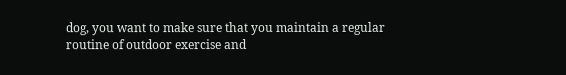dog, you want to make sure that you maintain a regular routine of outdoor exercise and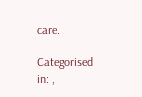care.

Categorised in: ,